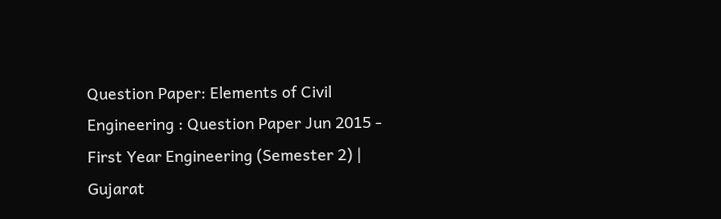Question Paper: Elements of Civil Engineering : Question Paper Jun 2015 - First Year Engineering (Semester 2) | Gujarat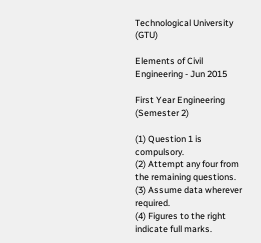Technological University (GTU)

Elements of Civil Engineering - Jun 2015

First Year Engineering (Semester 2)

(1) Question 1 is compulsory.
(2) Attempt any four from the remaining questions.
(3) Assume data wherever required.
(4) Figures to the right indicate full marks.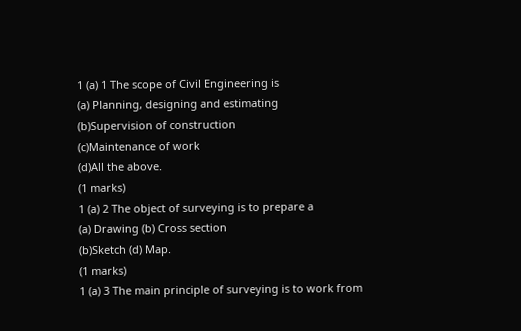1 (a) 1 The scope of Civil Engineering is
(a) Planning, designing and estimating
(b)Supervision of construction
(c)Maintenance of work
(d)All the above.
(1 marks)
1 (a) 2 The object of surveying is to prepare a
(a) Drawing (b) Cross section
(b)Sketch (d) Map.
(1 marks)
1 (a) 3 The main principle of surveying is to work from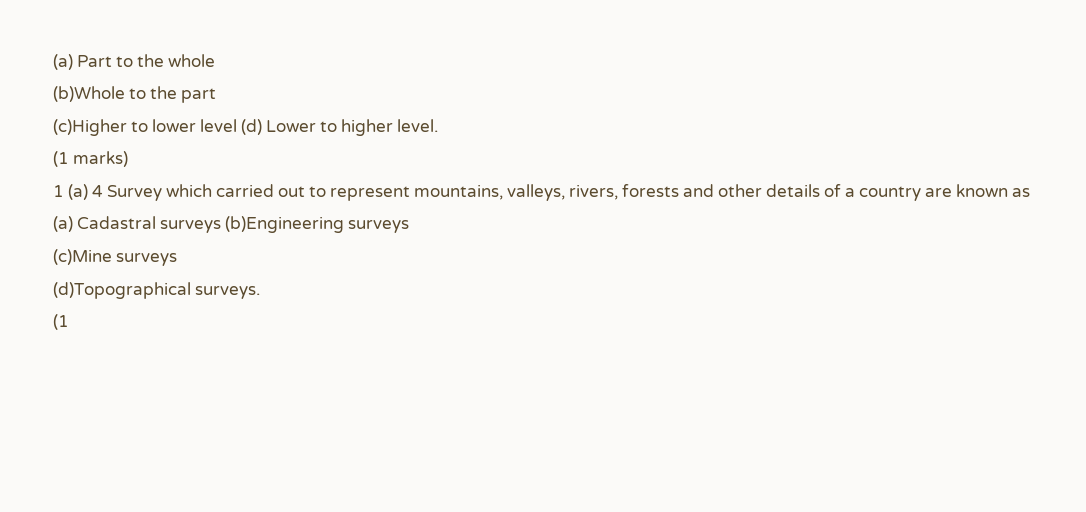(a) Part to the whole
(b)Whole to the part
(c)Higher to lower level (d) Lower to higher level.
(1 marks)
1 (a) 4 Survey which carried out to represent mountains, valleys, rivers, forests and other details of a country are known as
(a) Cadastral surveys (b)Engineering surveys
(c)Mine surveys
(d)Topographical surveys.
(1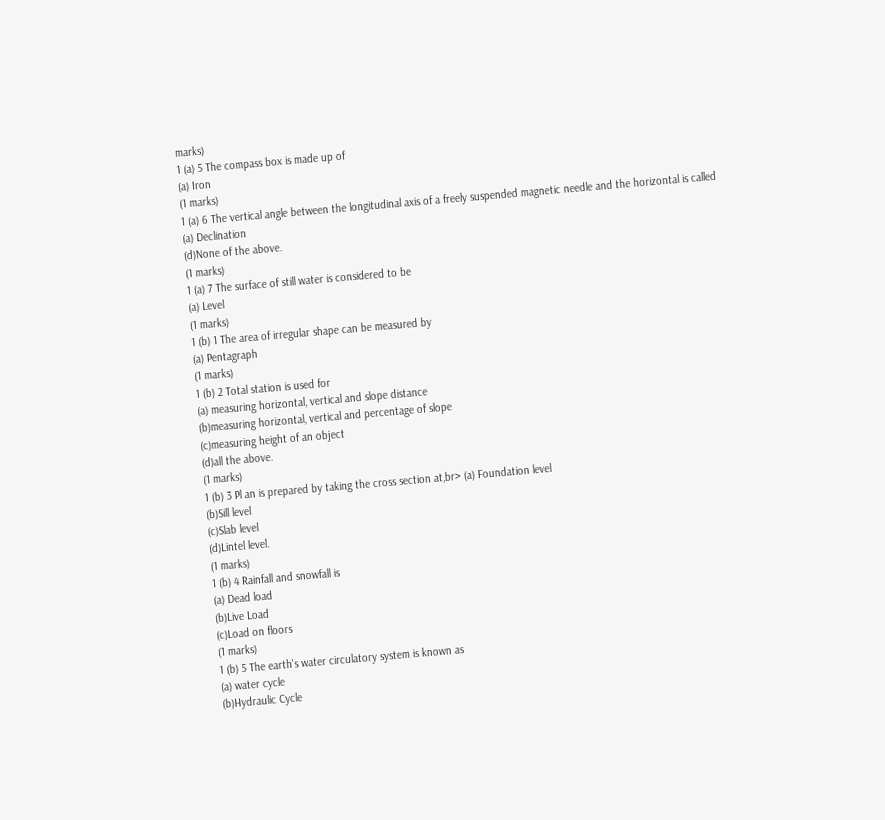marks)
1 (a) 5 The compass box is made up of
(a) Iron
(1 marks)
1 (a) 6 The vertical angle between the longitudinal axis of a freely suspended magnetic needle and the horizontal is called
(a) Declination
(d)None of the above.
(1 marks)
1 (a) 7 The surface of still water is considered to be
(a) Level
(1 marks)
1 (b) 1 The area of irregular shape can be measured by
(a) Pentagraph
(1 marks)
1 (b) 2 Total station is used for
(a) measuring horizontal, vertical and slope distance
(b)measuring horizontal, vertical and percentage of slope
(c)measuring height of an object
(d)all the above.
(1 marks)
1 (b) 3 Pl an is prepared by taking the cross section at,br> (a) Foundation level
(b)Sill level
(c)Slab level
(d)Lintel level.
(1 marks)
1 (b) 4 Rainfall and snowfall is
(a) Dead load
(b)Live Load
(c)Load on floors
(1 marks)
1 (b) 5 The earth's water circulatory system is known as
(a) water cycle
(b)Hydraulic Cycle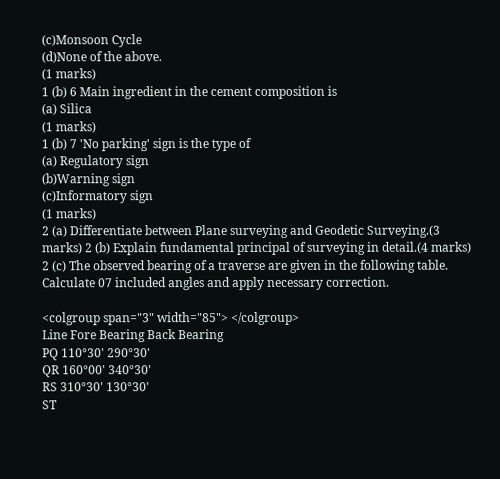(c)Monsoon Cycle
(d)None of the above.
(1 marks)
1 (b) 6 Main ingredient in the cement composition is
(a) Silica
(1 marks)
1 (b) 7 'No parking' sign is the type of
(a) Regulatory sign
(b)Warning sign
(c)Informatory sign
(1 marks)
2 (a) Differentiate between Plane surveying and Geodetic Surveying.(3 marks) 2 (b) Explain fundamental principal of surveying in detail.(4 marks) 2 (c) The observed bearing of a traverse are given in the following table. Calculate 07 included angles and apply necessary correction.

<colgroup span="3" width="85"> </colgroup>
Line Fore Bearing Back Bearing
PQ 110°30' 290°30'
QR 160°00' 340°30'
RS 310°30' 130°30'
ST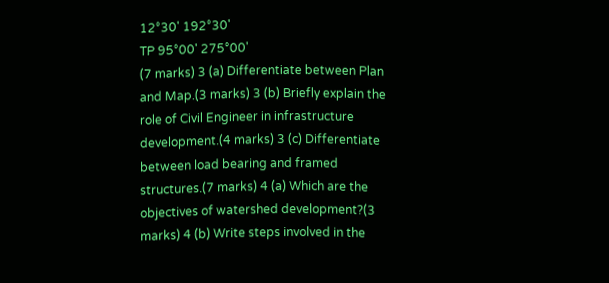12°30' 192°30'
TP 95°00' 275°00'
(7 marks) 3 (a) Differentiate between Plan and Map.(3 marks) 3 (b) Briefly explain the role of Civil Engineer in infrastructure development.(4 marks) 3 (c) Differentiate between load bearing and framed structures.(7 marks) 4 (a) Which are the objectives of watershed development?(3 marks) 4 (b) Write steps involved in the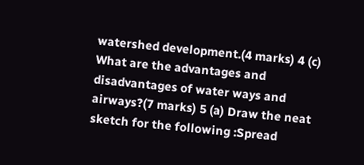watershed development.(4 marks) 4 (c) What are the advantages and disadvantages of water ways and airways?(7 marks) 5 (a) Draw the neat sketch for the following :Spread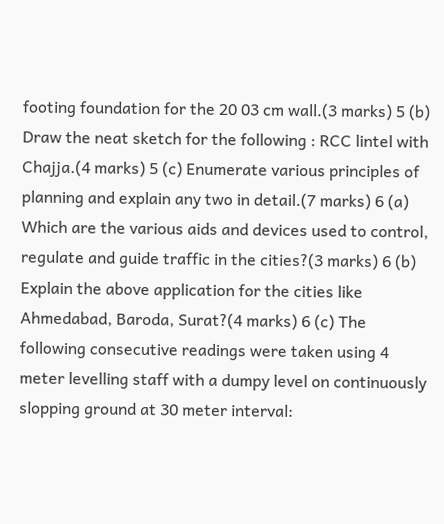footing foundation for the 20 03 cm wall.(3 marks) 5 (b) Draw the neat sketch for the following : RCC lintel with Chajja.(4 marks) 5 (c) Enumerate various principles of planning and explain any two in detail.(7 marks) 6 (a) Which are the various aids and devices used to control, regulate and guide traffic in the cities?(3 marks) 6 (b) Explain the above application for the cities like Ahmedabad, Baroda, Surat?(4 marks) 6 (c) The following consecutive readings were taken using 4 meter levelling staff with a dumpy level on continuously slopping ground at 30 meter interval: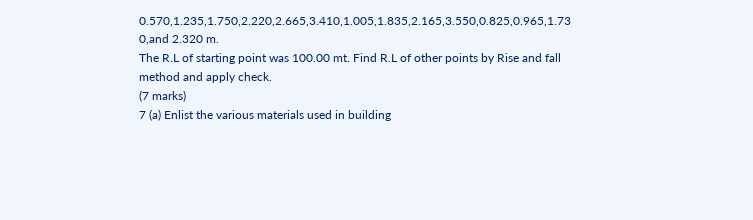0.570,1.235,1.750,2.220,2.665,3.410,1.005,1.835,2.165,3.550,0.825,0.965,1.73 0,and 2.320 m.
The R.L of starting point was 100.00 mt. Find R.L of other points by Rise and fall method and apply check.
(7 marks)
7 (a) Enlist the various materials used in building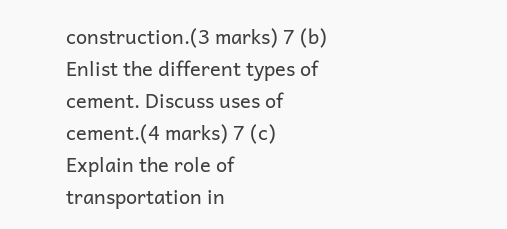construction.(3 marks) 7 (b) Enlist the different types of cement. Discuss uses of cement.(4 marks) 7 (c) Explain the role of transportation in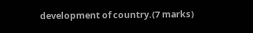development of country.(7 marks)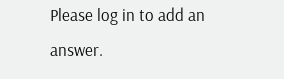Please log in to add an answer.